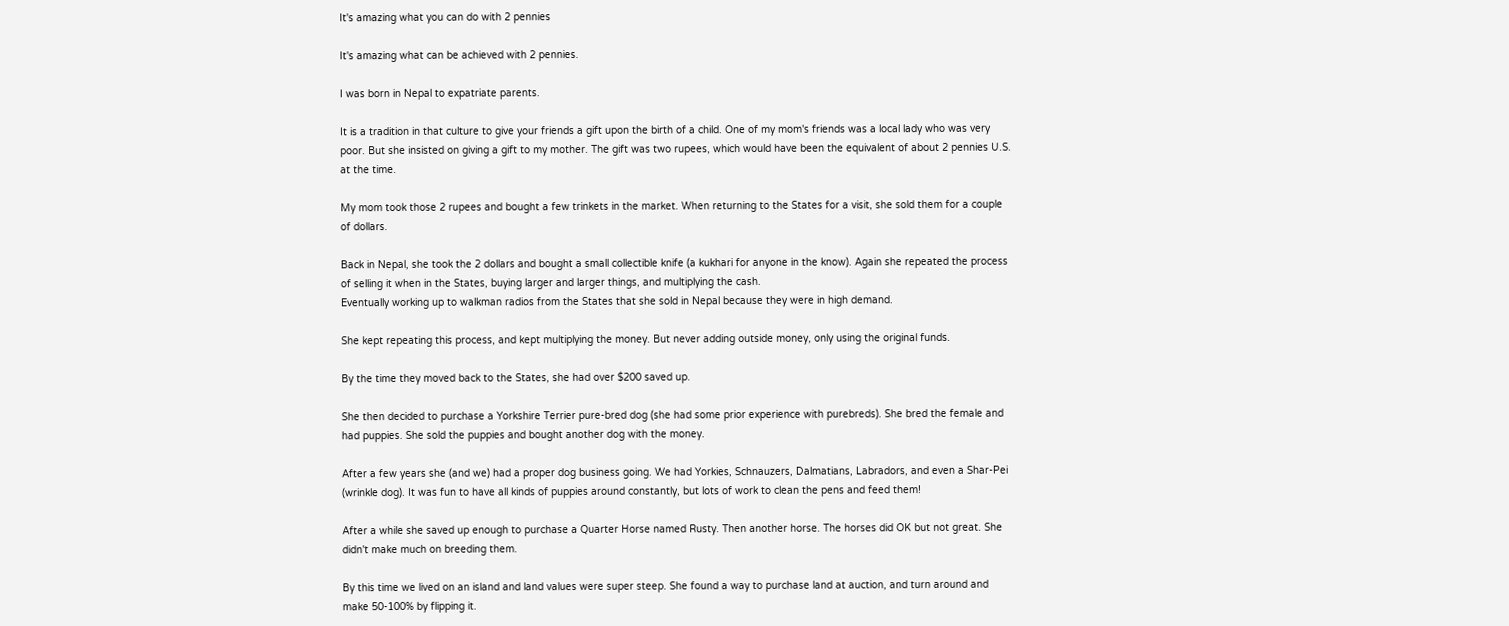It's amazing what you can do with 2 pennies

It's amazing what can be achieved with 2 pennies.

I was born in Nepal to expatriate parents.

It is a tradition in that culture to give your friends a gift upon the birth of a child. One of my mom's friends was a local lady who was very poor. But she insisted on giving a gift to my mother. The gift was two rupees, which would have been the equivalent of about 2 pennies U.S. at the time.

My mom took those 2 rupees and bought a few trinkets in the market. When returning to the States for a visit, she sold them for a couple of dollars.

Back in Nepal, she took the 2 dollars and bought a small collectible knife (a kukhari for anyone in the know). Again she repeated the process of selling it when in the States, buying larger and larger things, and multiplying the cash.
Eventually working up to walkman radios from the States that she sold in Nepal because they were in high demand.

She kept repeating this process, and kept multiplying the money. But never adding outside money, only using the original funds.

By the time they moved back to the States, she had over $200 saved up.

She then decided to purchase a Yorkshire Terrier pure-bred dog (she had some prior experience with purebreds). She bred the female and had puppies. She sold the puppies and bought another dog with the money.

After a few years she (and we) had a proper dog business going. We had Yorkies, Schnauzers, Dalmatians, Labradors, and even a Shar-Pei (wrinkle dog). It was fun to have all kinds of puppies around constantly, but lots of work to clean the pens and feed them!

After a while she saved up enough to purchase a Quarter Horse named Rusty. Then another horse. The horses did OK but not great. She didn't make much on breeding them.

By this time we lived on an island and land values were super steep. She found a way to purchase land at auction, and turn around and make 50-100% by flipping it.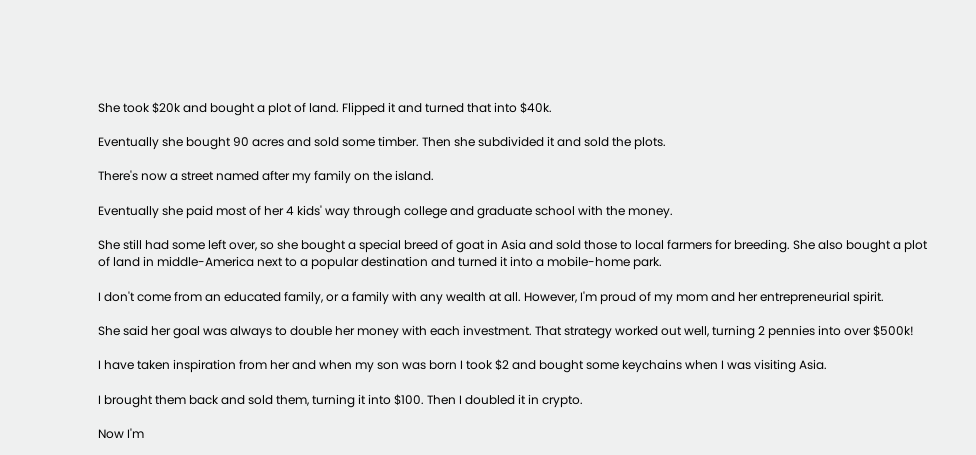She took $20k and bought a plot of land. Flipped it and turned that into $40k.

Eventually she bought 90 acres and sold some timber. Then she subdivided it and sold the plots.

There's now a street named after my family on the island.

Eventually she paid most of her 4 kids' way through college and graduate school with the money.

She still had some left over, so she bought a special breed of goat in Asia and sold those to local farmers for breeding. She also bought a plot of land in middle-America next to a popular destination and turned it into a mobile-home park.

I don't come from an educated family, or a family with any wealth at all. However, I'm proud of my mom and her entrepreneurial spirit.

She said her goal was always to double her money with each investment. That strategy worked out well, turning 2 pennies into over $500k!

I have taken inspiration from her and when my son was born I took $2 and bought some keychains when I was visiting Asia.

I brought them back and sold them, turning it into $100. Then I doubled it in crypto.

Now I'm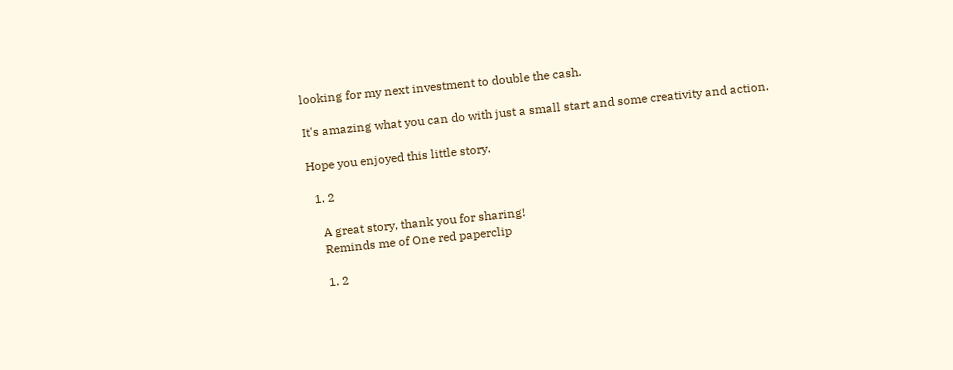looking for my next investment to double the cash.

It's amazing what you can do with just a small start and some creativity and action.

Hope you enjoyed this little story.

  1. 2

    A great story, thank you for sharing!
    Reminds me of One red paperclip

    1. 2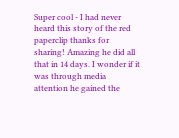Super cool - I had never heard this story of the red paperclip thanks for sharing! Amazing he did all that in 14 days. I wonder if it was through media attention he gained the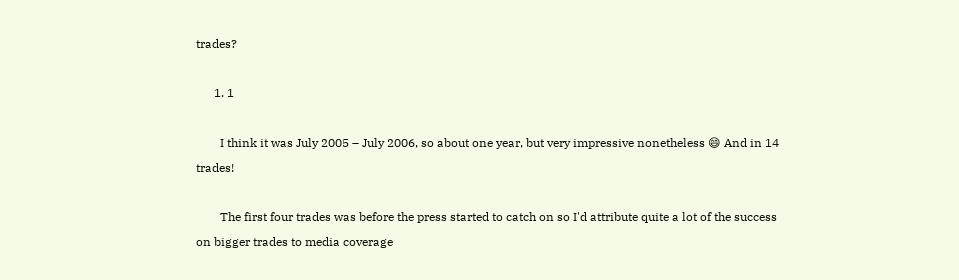trades?

      1. 1

        I think it was July 2005 – July 2006, so about one year, but very impressive nonetheless 😄 And in 14 trades!

        The first four trades was before the press started to catch on so I'd attribute quite a lot of the success on bigger trades to media coverage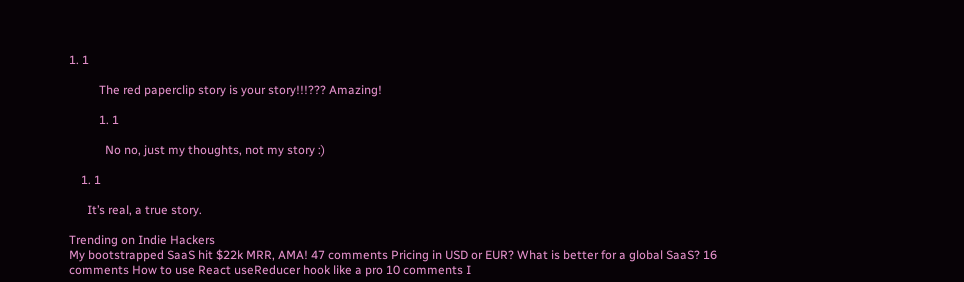1. 1

          The red paperclip story is your story!!!??? Amazing!

          1. 1

            No no, just my thoughts, not my story :)

    1. 1

      It’s real, a true story.

Trending on Indie Hackers
My bootstrapped SaaS hit $22k MRR, AMA! 47 comments Pricing in USD or EUR? What is better for a global SaaS? 16 comments How to use React useReducer hook like a pro 10 comments I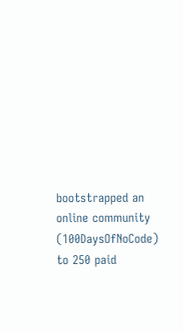bootstrapped an online community (100DaysOfNoCode) to 250 paid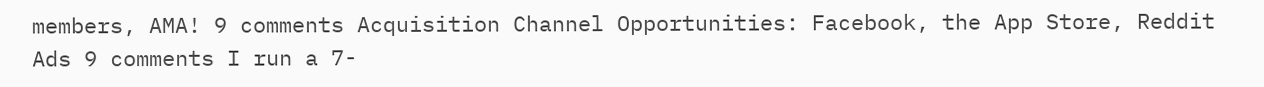members, AMA! 9 comments Acquisition Channel Opportunities: Facebook, the App Store, Reddit Ads 9 comments I run a 7-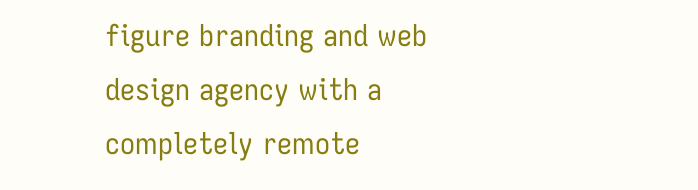figure branding and web design agency with a completely remote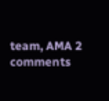team, AMA 2 comments